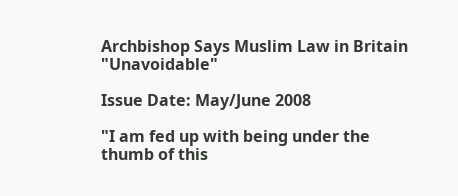Archbishop Says Muslim Law in Britain "Unavoidable"

Issue Date: May/June 2008

"I am fed up with being under the thumb of this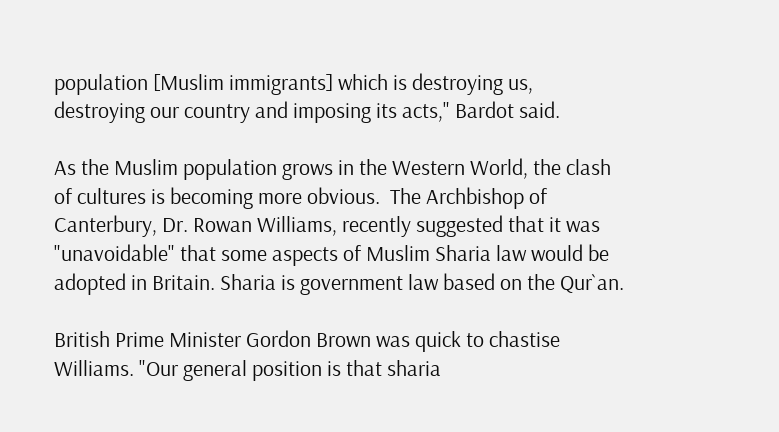population [Muslim immigrants] which is destroying us, destroying our country and imposing its acts," Bardot said.

As the Muslim population grows in the Western World, the clash of cultures is becoming more obvious.  The Archbishop of Canterbury, Dr. Rowan Williams, recently suggested that it was "unavoidable" that some aspects of Muslim Sharia law would be adopted in Britain. Sharia is government law based on the Qur`an.

British Prime Minister Gordon Brown was quick to chastise Williams. "Our general position is that sharia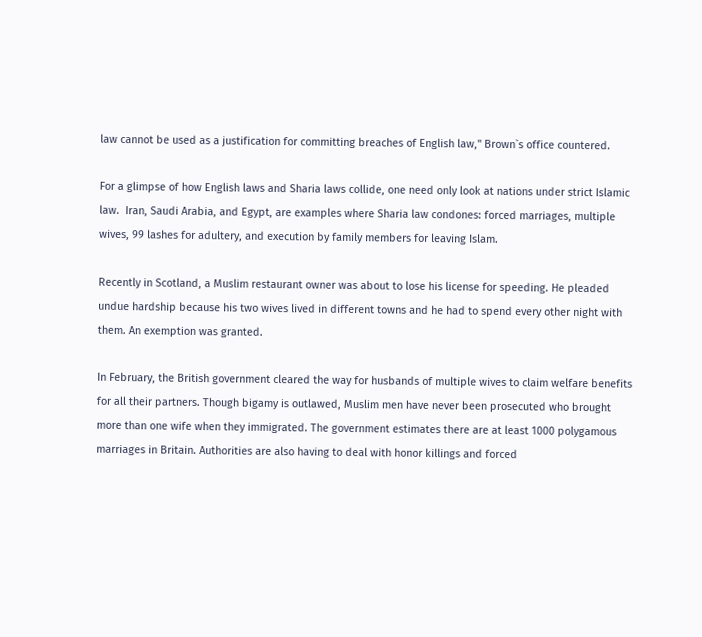law cannot be used as a justification for committing breaches of English law," Brown`s office countered.

For a glimpse of how English laws and Sharia laws collide, one need only look at nations under strict Islamic law.  Iran, Saudi Arabia, and Egypt, are examples where Sharia law condones: forced marriages, multiple wives, 99 lashes for adultery, and execution by family members for leaving Islam.

Recently in Scotland, a Muslim restaurant owner was about to lose his license for speeding. He pleaded undue hardship because his two wives lived in different towns and he had to spend every other night with them. An exemption was granted.

In February, the British government cleared the way for husbands of multiple wives to claim welfare benefits for all their partners. Though bigamy is outlawed, Muslim men have never been prosecuted who brought more than one wife when they immigrated. The government estimates there are at least 1000 polygamous marriages in Britain. Authorities are also having to deal with honor killings and forced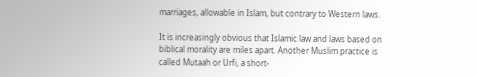marriages, allowable in Islam, but contrary to Western laws.

It is increasingly obvious that Islamic law and laws based on biblical morality are miles apart. Another Muslim practice is called Mutaah or Urfi, a short-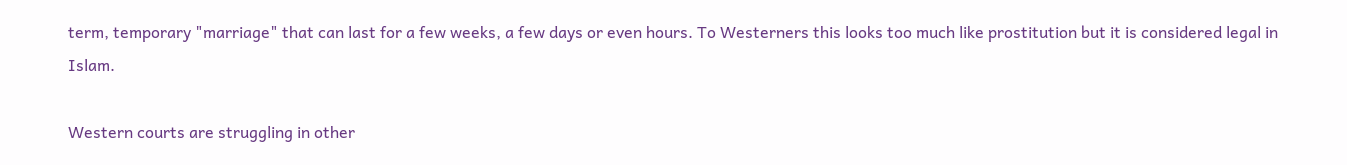term, temporary "marriage" that can last for a few weeks, a few days or even hours. To Westerners this looks too much like prostitution but it is considered legal in Islam.

Western courts are struggling in other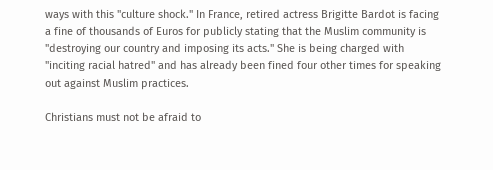ways with this "culture shock." In France, retired actress Brigitte Bardot is facing a fine of thousands of Euros for publicly stating that the Muslim community is "destroying our country and imposing its acts." She is being charged with "inciting racial hatred" and has already been fined four other times for speaking out against Muslim practices.

Christians must not be afraid to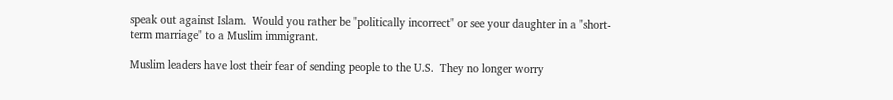speak out against Islam.  Would you rather be "politically incorrect" or see your daughter in a "short-term marriage" to a Muslim immigrant.

Muslim leaders have lost their fear of sending people to the U.S.  They no longer worry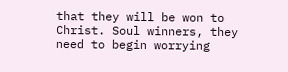that they will be won to Christ. Soul winners, they need to begin worrying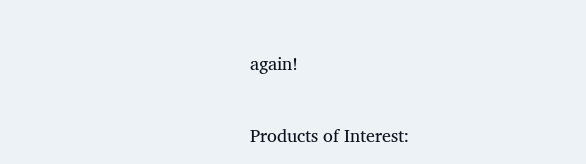again!

Products of Interest: